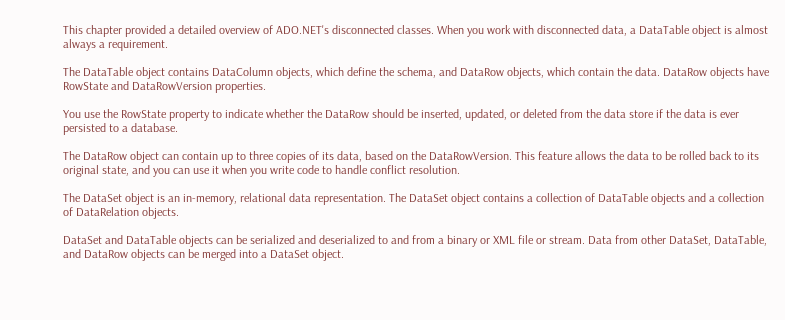This chapter provided a detailed overview of ADO.NET's disconnected classes. When you work with disconnected data, a DataTable object is almost always a requirement.

The DataTable object contains DataColumn objects, which define the schema, and DataRow objects, which contain the data. DataRow objects have RowState and DataRowVersion properties.

You use the RowState property to indicate whether the DataRow should be inserted, updated, or deleted from the data store if the data is ever persisted to a database.

The DataRow object can contain up to three copies of its data, based on the DataRowVersion. This feature allows the data to be rolled back to its original state, and you can use it when you write code to handle conflict resolution.

The DataSet object is an in-memory, relational data representation. The DataSet object contains a collection of DataTable objects and a collection of DataRelation objects.

DataSet and DataTable objects can be serialized and deserialized to and from a binary or XML file or stream. Data from other DataSet, DataTable, and DataRow objects can be merged into a DataSet object.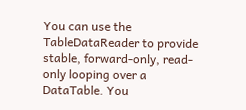You can use the TableDataReader to provide stable, forward-only, read-only looping over a DataTable. You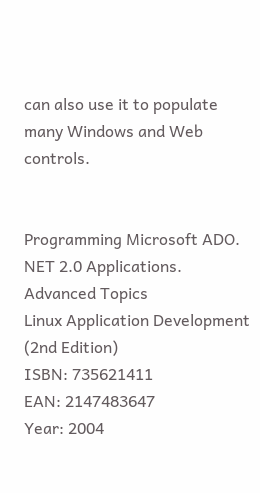can also use it to populate many Windows and Web controls.


Programming Microsoft ADO. NET 2.0 Applications. Advanced Topics
Linux Application Development (2nd Edition)
ISBN: 735621411
EAN: 2147483647
Year: 2004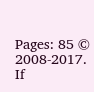Pages: 85 © 2008-2017.
If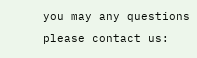you may any questions please contact us: